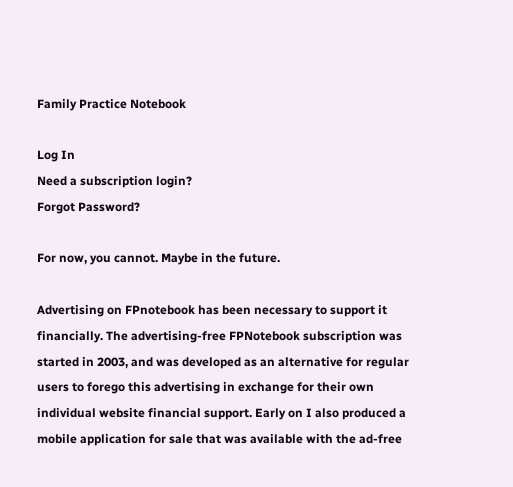Family Practice Notebook

Log In
Need a subscription login?
Forgot Password?

For now, you cannot. Maybe in the future.

Advertising on FPnotebook has been necessary to support it financially. The advertising-free FPNotebook subscription was started in 2003, and was developed as an alternative for regular users to forego this advertising in exchange for their own individual website financial support. Early on I also produced a mobile application for sale that was available with the ad-free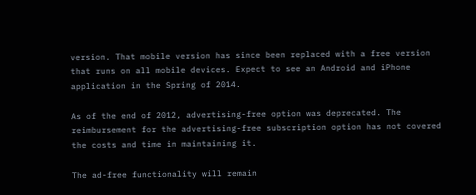version. That mobile version has since been replaced with a free version that runs on all mobile devices. Expect to see an Android and iPhone application in the Spring of 2014.

As of the end of 2012, advertising-free option was deprecated. The reimbursement for the advertising-free subscription option has not covered the costs and time in maintaining it.

The ad-free functionality will remain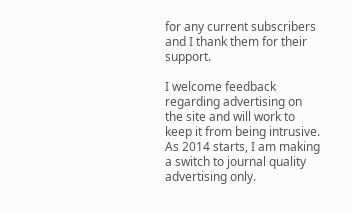for any current subscribers and I thank them for their support.

I welcome feedback regarding advertising on the site and will work to keep it from being intrusive. As 2014 starts, I am making a switch to journal quality advertising only.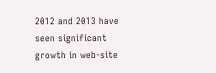2012 and 2013 have seen significant growth in web-site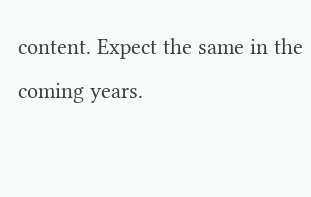content. Expect the same in the coming years.